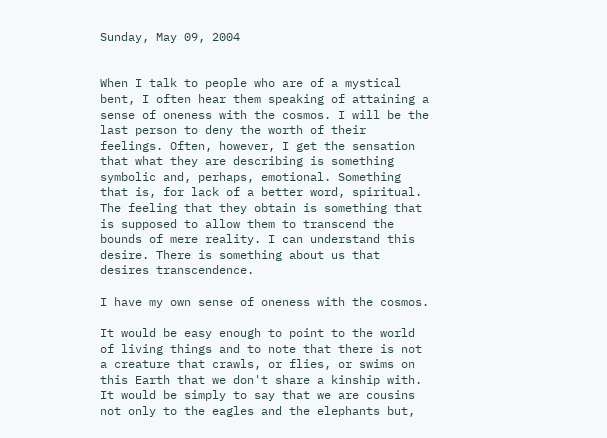Sunday, May 09, 2004


When I talk to people who are of a mystical bent, I often hear them speaking of attaining a sense of oneness with the cosmos. I will be the last person to deny the worth of their feelings. Often, however, I get the sensation that what they are describing is something symbolic and, perhaps, emotional. Something that is, for lack of a better word, spiritual. The feeling that they obtain is something that is supposed to allow them to transcend the bounds of mere reality. I can understand this desire. There is something about us that desires transcendence.

I have my own sense of oneness with the cosmos.

It would be easy enough to point to the world of living things and to note that there is not a creature that crawls, or flies, or swims on this Earth that we don't share a kinship with. It would be simply to say that we are cousins not only to the eagles and the elephants but,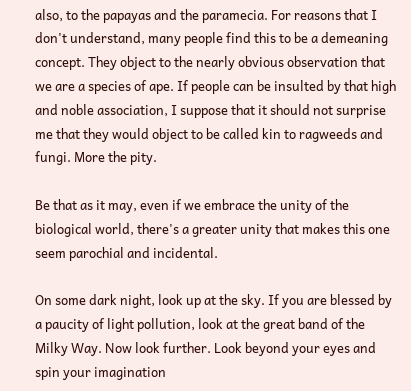also, to the papayas and the paramecia. For reasons that I don't understand, many people find this to be a demeaning concept. They object to the nearly obvious observation that we are a species of ape. If people can be insulted by that high and noble association, I suppose that it should not surprise me that they would object to be called kin to ragweeds and fungi. More the pity.

Be that as it may, even if we embrace the unity of the biological world, there's a greater unity that makes this one seem parochial and incidental.

On some dark night, look up at the sky. If you are blessed by a paucity of light pollution, look at the great band of the Milky Way. Now look further. Look beyond your eyes and spin your imagination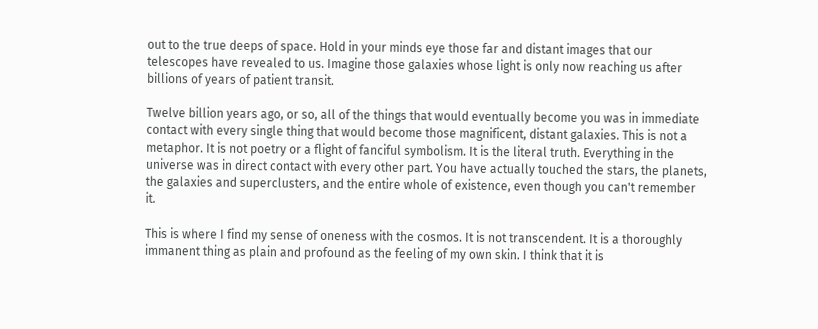out to the true deeps of space. Hold in your minds eye those far and distant images that our telescopes have revealed to us. Imagine those galaxies whose light is only now reaching us after billions of years of patient transit.

Twelve billion years ago, or so, all of the things that would eventually become you was in immediate contact with every single thing that would become those magnificent, distant galaxies. This is not a metaphor. It is not poetry or a flight of fanciful symbolism. It is the literal truth. Everything in the universe was in direct contact with every other part. You have actually touched the stars, the planets, the galaxies and superclusters, and the entire whole of existence, even though you can't remember it.

This is where I find my sense of oneness with the cosmos. It is not transcendent. It is a thoroughly immanent thing as plain and profound as the feeling of my own skin. I think that it is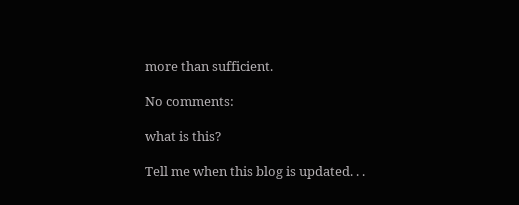more than sufficient.

No comments:

what is this?

Tell me when this blog is updated. . .